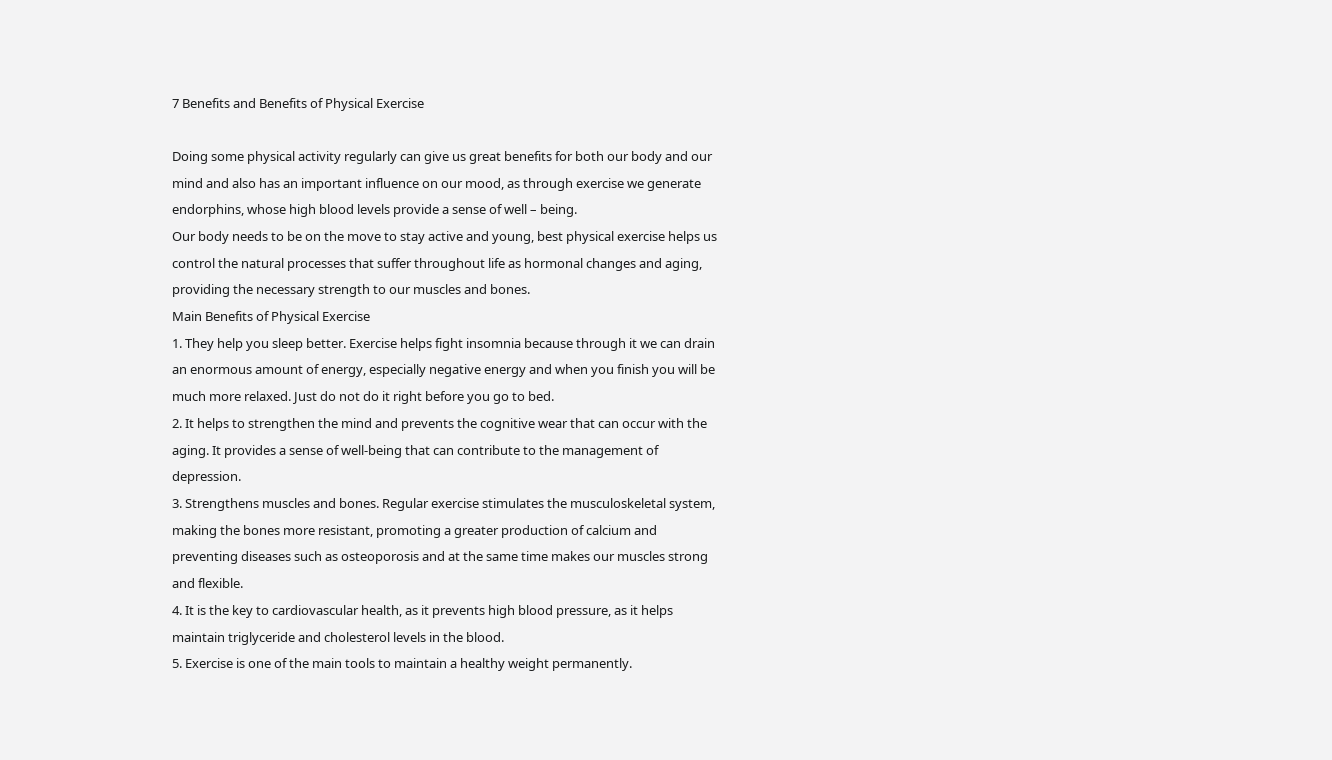7 Benefits and Benefits of Physical Exercise

Doing some physical activity regularly can give us great benefits for both our body and our mind and also has an important influence on our mood, as through exercise we generate endorphins, whose high blood levels provide a sense of well – being.
Our body needs to be on the move to stay active and young, best physical exercise helps us control the natural processes that suffer throughout life as hormonal changes and aging, providing the necessary strength to our muscles and bones.
Main Benefits of Physical Exercise
1. They help you sleep better. Exercise helps fight insomnia because through it we can drain an enormous amount of energy, especially negative energy and when you finish you will be much more relaxed. Just do not do it right before you go to bed.
2. It helps to strengthen the mind and prevents the cognitive wear that can occur with the aging. It provides a sense of well-being that can contribute to the management of depression.
3. Strengthens muscles and bones. Regular exercise stimulates the musculoskeletal system, making the bones more resistant, promoting a greater production of calcium and preventing diseases such as osteoporosis and at the same time makes our muscles strong and flexible.
4. It is the key to cardiovascular health, as it prevents high blood pressure, as it helps maintain triglyceride and cholesterol levels in the blood.
5. Exercise is one of the main tools to maintain a healthy weight permanently.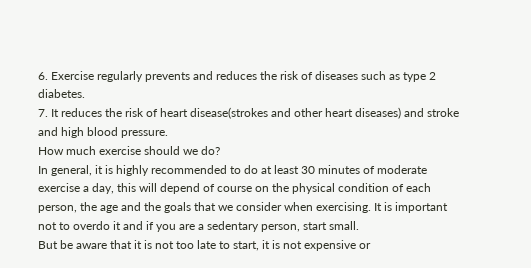6. Exercise regularly prevents and reduces the risk of diseases such as type 2 diabetes.
7. It reduces the risk of heart disease(strokes and other heart diseases) and stroke and high blood pressure.
How much exercise should we do?
In general, it is highly recommended to do at least 30 minutes of moderate exercise a day, this will depend of course on the physical condition of each person, the age and the goals that we consider when exercising. It is important not to overdo it and if you are a sedentary person, start small.
But be aware that it is not too late to start, it is not expensive or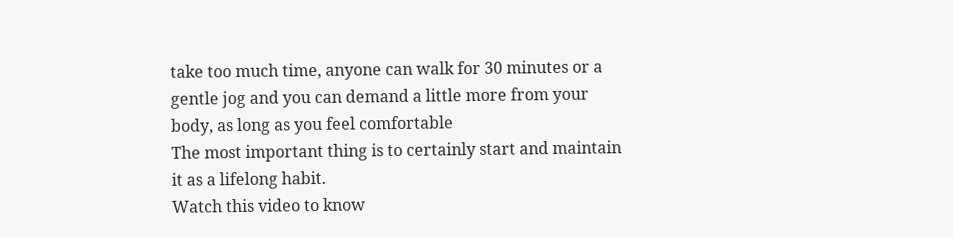take too much time, anyone can walk for 30 minutes or a gentle jog and you can demand a little more from your body, as long as you feel comfortable
The most important thing is to certainly start and maintain it as a lifelong habit.
Watch this video to know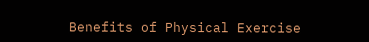Benefits of Physical Exercise